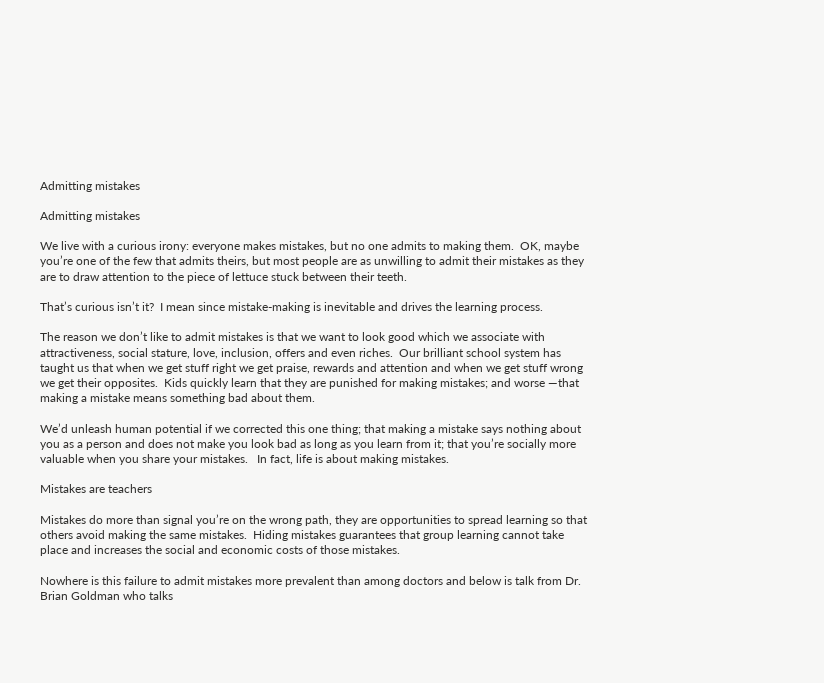Admitting mistakes

Admitting mistakes

We live with a curious irony: everyone makes mistakes, but no one admits to making them.  OK, maybe you’re one of the few that admits theirs, but most people are as unwilling to admit their mistakes as they are to draw attention to the piece of lettuce stuck between their teeth.

That’s curious isn’t it?  I mean since mistake-making is inevitable and drives the learning process.

The reason we don’t like to admit mistakes is that we want to look good which we associate with attractiveness, social stature, love, inclusion, offers and even riches.  Our brilliant school system has taught us that when we get stuff right we get praise, rewards and attention and when we get stuff wrong we get their opposites.  Kids quickly learn that they are punished for making mistakes; and worse —that making a mistake means something bad about them.

We’d unleash human potential if we corrected this one thing; that making a mistake says nothing about you as a person and does not make you look bad as long as you learn from it; that you’re socially more valuable when you share your mistakes.   In fact, life is about making mistakes.

Mistakes are teachers

Mistakes do more than signal you’re on the wrong path, they are opportunities to spread learning so that others avoid making the same mistakes.  Hiding mistakes guarantees that group learning cannot take place and increases the social and economic costs of those mistakes.

Nowhere is this failure to admit mistakes more prevalent than among doctors and below is talk from Dr. Brian Goldman who talks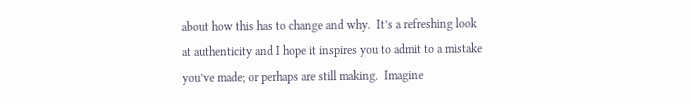about how this has to change and why.  It’s a refreshing look at authenticity and I hope it inspires you to admit to a mistake you’ve made; or perhaps are still making.  Imagine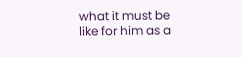what it must be like for him as a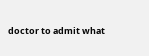doctor to admit what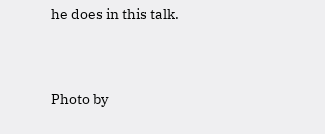he does in this talk.


Photo by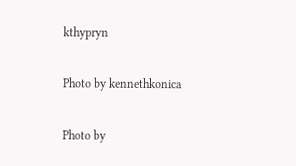kthypryn

Photo by kennethkonica

Photo by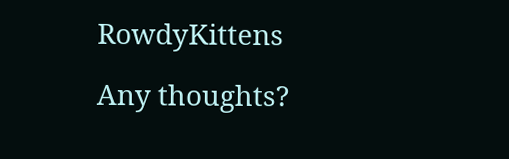RowdyKittens

Any thoughts?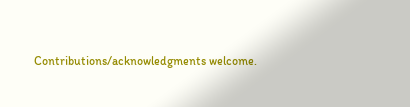Contributions/acknowledgments welcome.